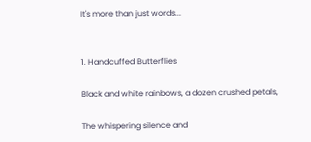It's more than just words...


1. Handcuffed Butterflies

Black and white rainbows, a dozen crushed petals,

The whispering silence and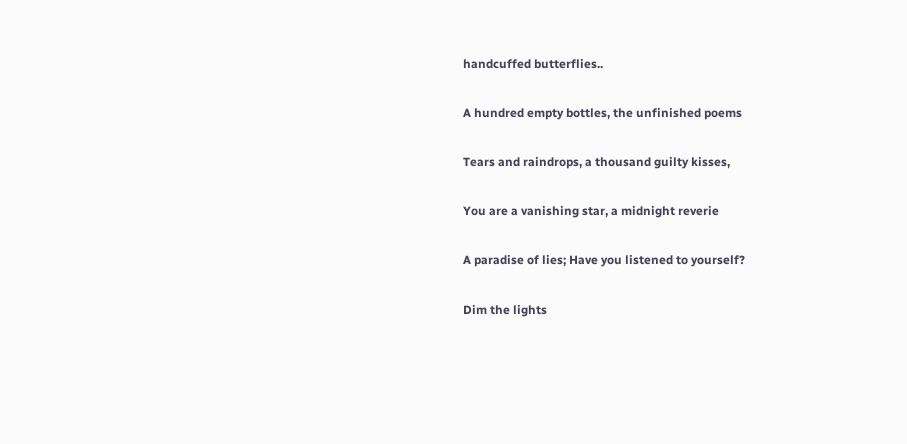handcuffed butterflies..

A hundred empty bottles, the unfinished poems

Tears and raindrops, a thousand guilty kisses,

You are a vanishing star, a midnight reverie

A paradise of lies; Have you listened to yourself?

Dim the lights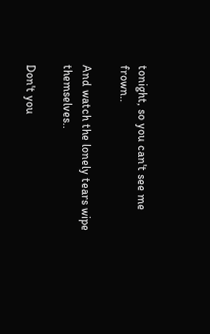tonight, so you can't see me frown..

And watch the lonely tears wipe themselves..

Don't you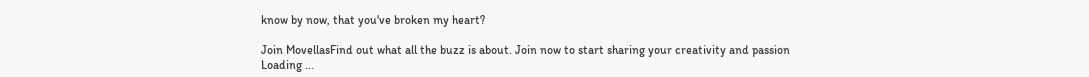know by now, that you've broken my heart?

Join MovellasFind out what all the buzz is about. Join now to start sharing your creativity and passion
Loading ...